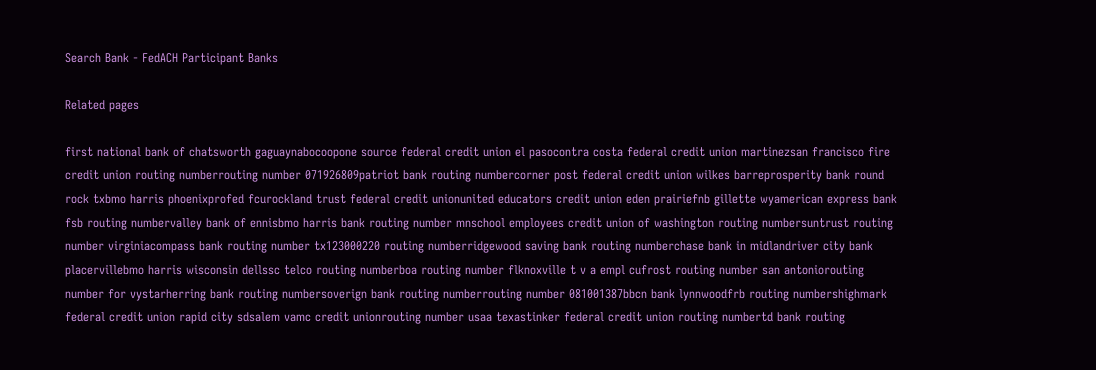Search Bank - FedACH Participant Banks

Related pages

first national bank of chatsworth gaguaynabocoopone source federal credit union el pasocontra costa federal credit union martinezsan francisco fire credit union routing numberrouting number 071926809patriot bank routing numbercorner post federal credit union wilkes barreprosperity bank round rock txbmo harris phoenixprofed fcurockland trust federal credit unionunited educators credit union eden prairiefnb gillette wyamerican express bank fsb routing numbervalley bank of ennisbmo harris bank routing number mnschool employees credit union of washington routing numbersuntrust routing number virginiacompass bank routing number tx123000220 routing numberridgewood saving bank routing numberchase bank in midlandriver city bank placervillebmo harris wisconsin dellssc telco routing numberboa routing number flknoxville t v a empl cufrost routing number san antoniorouting number for vystarherring bank routing numbersoverign bank routing numberrouting number 081001387bbcn bank lynnwoodfrb routing numbershighmark federal credit union rapid city sdsalem vamc credit unionrouting number usaa texastinker federal credit union routing numbertd bank routing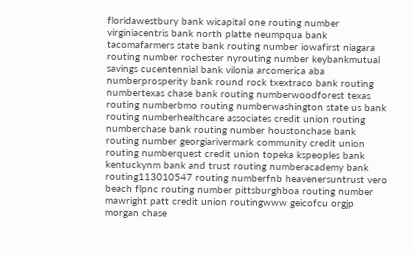floridawestbury bank wicapital one routing number virginiacentris bank north platte neumpqua bank tacomafarmers state bank routing number iowafirst niagara routing number rochester nyrouting number keybankmutual savings cucentennial bank vilonia arcomerica aba numberprosperity bank round rock txextraco bank routing numbertexas chase bank routing numberwoodforest texas routing numberbmo routing numberwashington state us bank routing numberhealthcare associates credit union routing numberchase bank routing number houstonchase bank routing number georgiarivermark community credit union routing numberquest credit union topeka kspeoples bank kentuckynm bank and trust routing numberacademy bank routing113010547 routing numberfnb heavenersuntrust vero beach flpnc routing number pittsburghboa routing number mawright patt credit union routingwww geicofcu orgjp morgan chase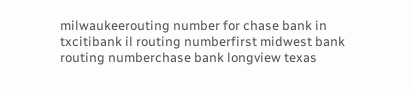milwaukeerouting number for chase bank in txcitibank il routing numberfirst midwest bank routing numberchase bank longview texas